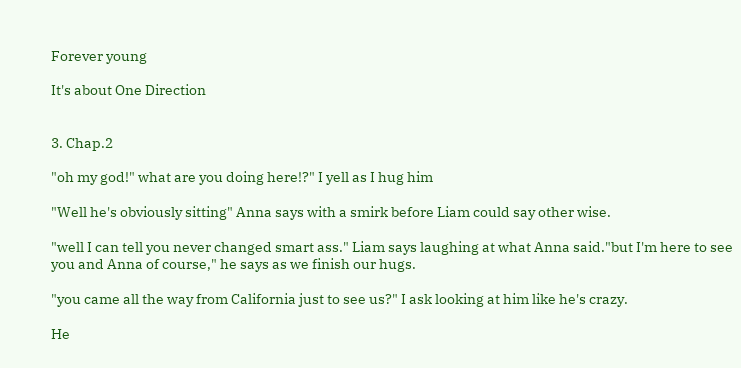Forever young

It's about One Direction


3. Chap.2

"oh my god!" what are you doing here!?" I yell as I hug him

"Well he's obviously sitting" Anna says with a smirk before Liam could say other wise.

"well I can tell you never changed smart ass." Liam says laughing at what Anna said."but I'm here to see you and Anna of course," he says as we finish our hugs.

"you came all the way from California just to see us?" I ask looking at him like he's crazy.

He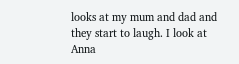looks at my mum and dad and they start to laugh. I look at Anna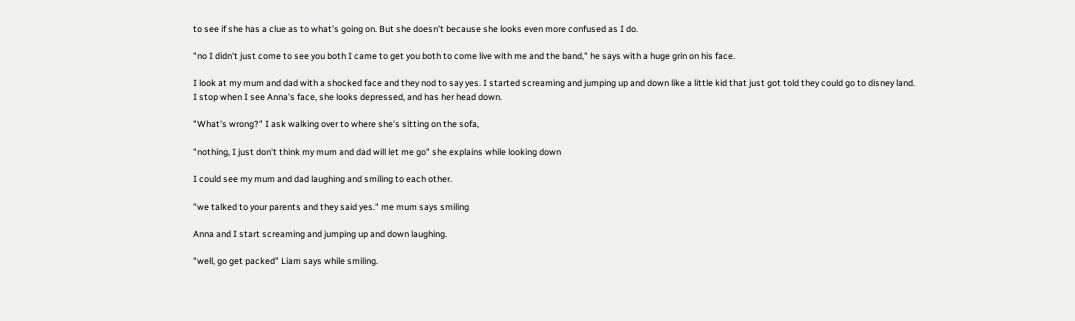to see if she has a clue as to what's going on. But she doesn't because she looks even more confused as I do.

"no I didn't just come to see you both I came to get you both to come live with me and the band," he says with a huge grin on his face.

I look at my mum and dad with a shocked face and they nod to say yes. I started screaming and jumping up and down like a little kid that just got told they could go to disney land.
I stop when I see Anna's face, she looks depressed, and has her head down.

"What's wrong?" I ask walking over to where she's sitting on the sofa,

"nothing, I just don't think my mum and dad will let me go" she explains while looking down

I could see my mum and dad laughing and smiling to each other.

"we talked to your parents and they said yes." me mum says smiling

Anna and I start screaming and jumping up and down laughing.

"well, go get packed" Liam says while smiling.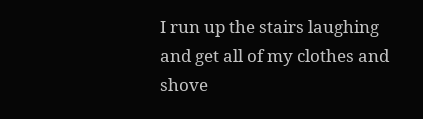I run up the stairs laughing and get all of my clothes and shove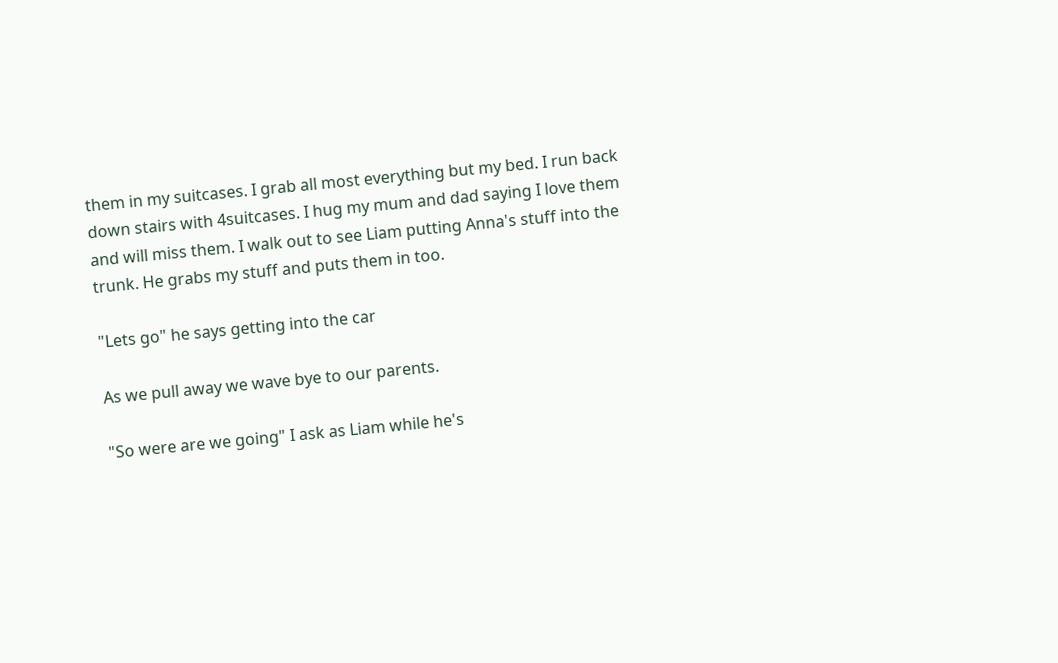them in my suitcases. I grab all most everything but my bed. I run back down stairs with 4suitcases. I hug my mum and dad saying I love them and will miss them. I walk out to see Liam putting Anna's stuff into the trunk. He grabs my stuff and puts them in too.

"Lets go" he says getting into the car

As we pull away we wave bye to our parents.

"So were are we going" I ask as Liam while he's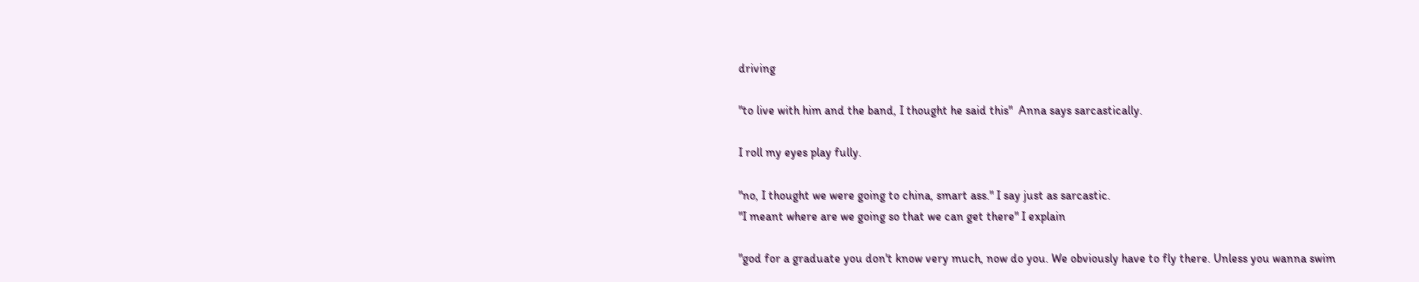driving

"to live with him and the band, I thought he said this"  Anna says sarcastically.

I roll my eyes play fully.

"no, I thought we were going to china, smart ass." I say just as sarcastic.
"I meant where are we going so that we can get there" I explain

"god for a graduate you don't know very much, now do you. We obviously have to fly there. Unless you wanna swim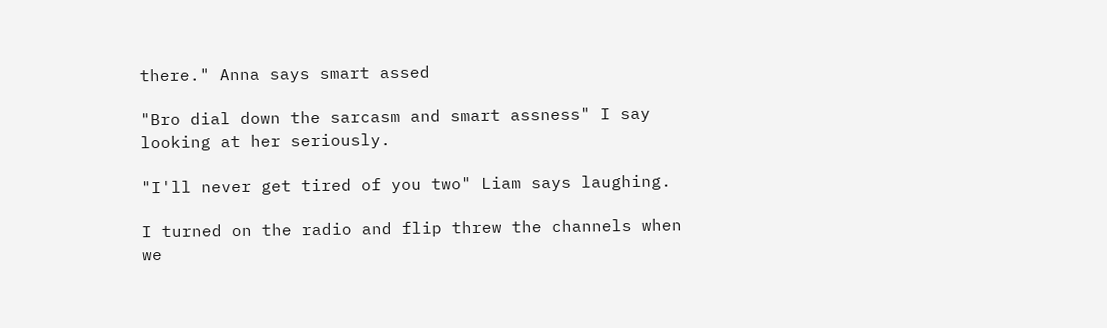there." Anna says smart assed

"Bro dial down the sarcasm and smart assness" I say looking at her seriously.

"I'll never get tired of you two" Liam says laughing.

I turned on the radio and flip threw the channels when we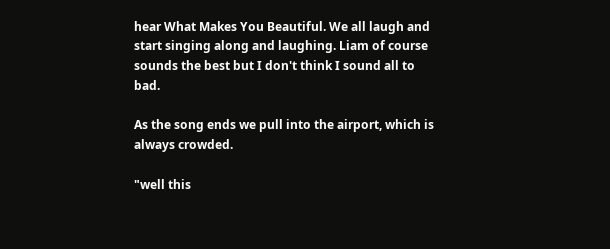hear What Makes You Beautiful. We all laugh and start singing along and laughing. Liam of course sounds the best but I don't think I sound all to bad.

As the song ends we pull into the airport, which is always crowded.

"well this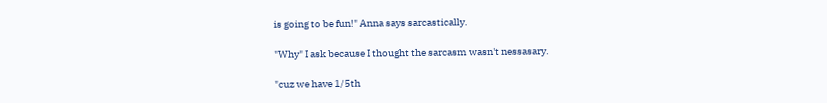is going to be fun!" Anna says sarcastically.

"Why" I ask because I thought the sarcasm wasn't nessasary.

"cuz we have 1/5th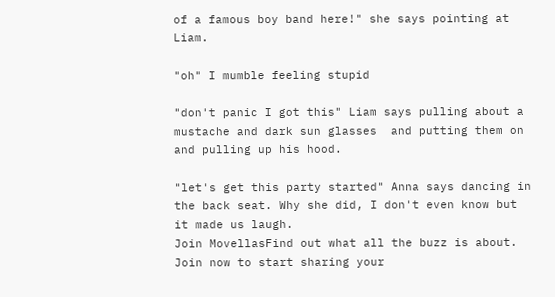of a famous boy band here!" she says pointing at Liam.

"oh" I mumble feeling stupid

"don't panic I got this" Liam says pulling about a mustache and dark sun glasses  and putting them on and pulling up his hood.

"let's get this party started" Anna says dancing in the back seat. Why she did, I don't even know but it made us laugh.
Join MovellasFind out what all the buzz is about. Join now to start sharing your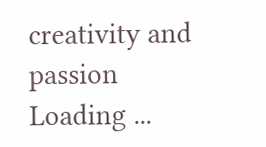creativity and passion
Loading ...